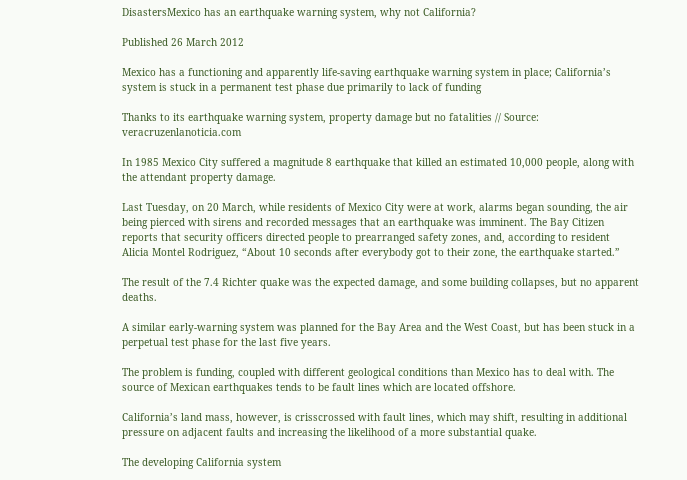DisastersMexico has an earthquake warning system, why not California?

Published 26 March 2012

Mexico has a functioning and apparently life-saving earthquake warning system in place; California’s system is stuck in a permanent test phase due primarily to lack of funding

Thanks to its earthquake warning system, property damage but no fatalities // Source: veracruzenlanoticia.com

In 1985 Mexico City suffered a magnitude 8 earthquake that killed an estimated 10,000 people, along with the attendant property damage.

Last Tuesday, on 20 March, while residents of Mexico City were at work, alarms began sounding, the air being pierced with sirens and recorded messages that an earthquake was imminent. The Bay Citizen reports that security officers directed people to prearranged safety zones, and, according to resident Alicia Montel Rodriguez, “About 10 seconds after everybody got to their zone, the earthquake started.”

The result of the 7.4 Richter quake was the expected damage, and some building collapses, but no apparent deaths.

A similar early-warning system was planned for the Bay Area and the West Coast, but has been stuck in a perpetual test phase for the last five years.

The problem is funding, coupled with different geological conditions than Mexico has to deal with. The source of Mexican earthquakes tends to be fault lines which are located offshore.

California’s land mass, however, is crisscrossed with fault lines, which may shift, resulting in additional pressure on adjacent faults and increasing the likelihood of a more substantial quake.

The developing California system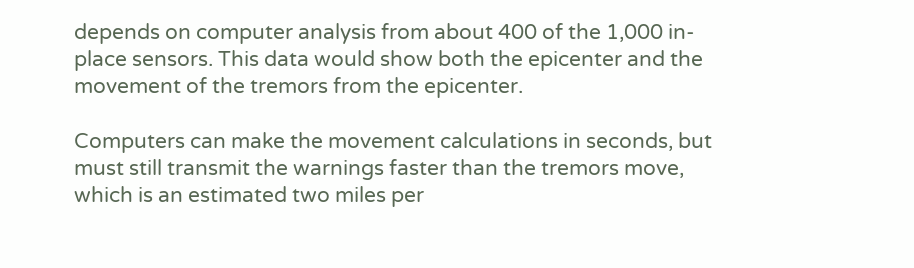depends on computer analysis from about 400 of the 1,000 in-place sensors. This data would show both the epicenter and the movement of the tremors from the epicenter.

Computers can make the movement calculations in seconds, but must still transmit the warnings faster than the tremors move, which is an estimated two miles per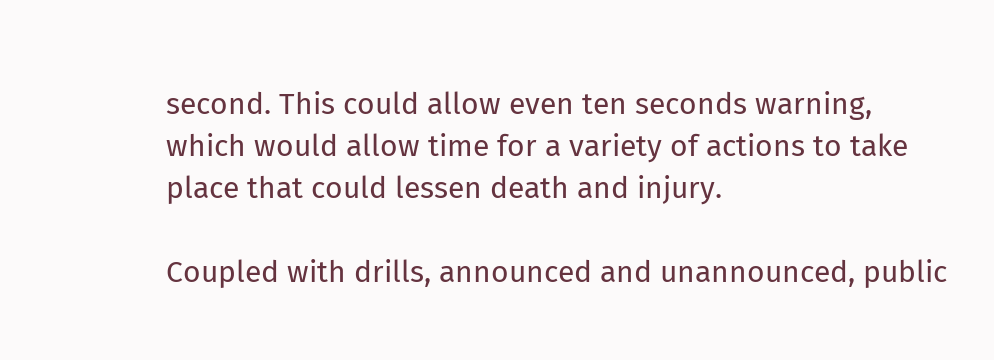second. This could allow even ten seconds warning, which would allow time for a variety of actions to take place that could lessen death and injury.

Coupled with drills, announced and unannounced, public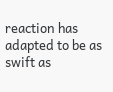reaction has adapted to be as swift as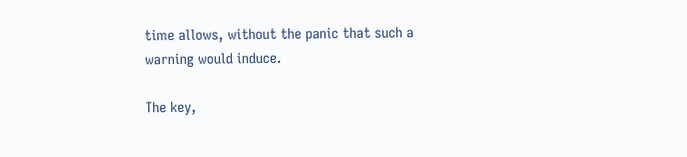time allows, without the panic that such a warning would induce.

The key,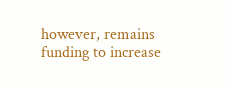however, remains funding to increase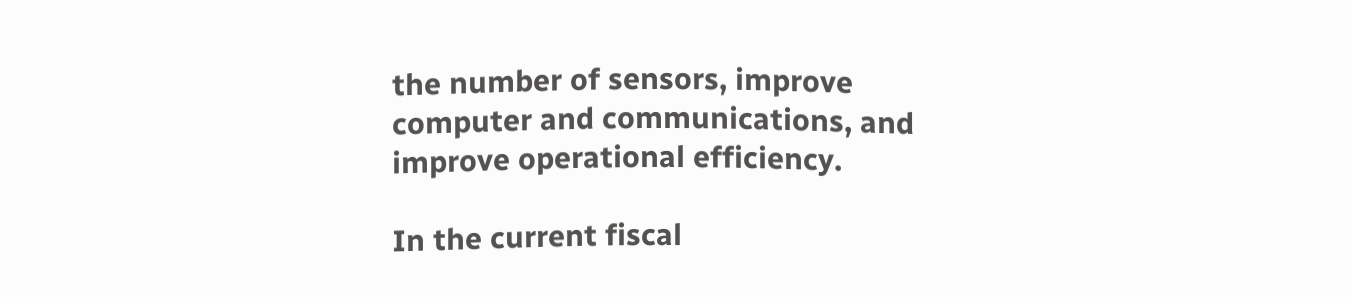the number of sensors, improve computer and communications, and improve operational efficiency.

In the current fiscal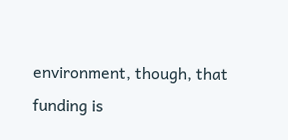environment, though, that funding is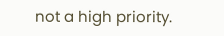not a high priority.